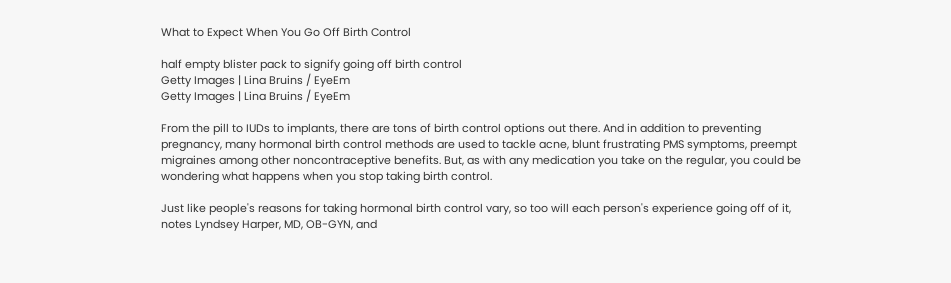What to Expect When You Go Off Birth Control

half empty blister pack to signify going off birth control
Getty Images | Lina Bruins / EyeEm
Getty Images | Lina Bruins / EyeEm

From the pill to IUDs to implants, there are tons of birth control options out there. And in addition to preventing pregnancy, many hormonal birth control methods are used to tackle acne, blunt frustrating PMS symptoms, preempt migraines among other noncontraceptive benefits. But, as with any medication you take on the regular, you could be wondering what happens when you stop taking birth control.

Just like people's reasons for taking hormonal birth control vary, so too will each person's experience going off of it, notes Lyndsey Harper, MD, OB-GYN, and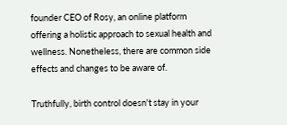founder CEO of Rosy, an online platform offering a holistic approach to sexual health and wellness. Nonetheless, there are common side effects and changes to be aware of.

Truthfully, birth control doesn't stay in your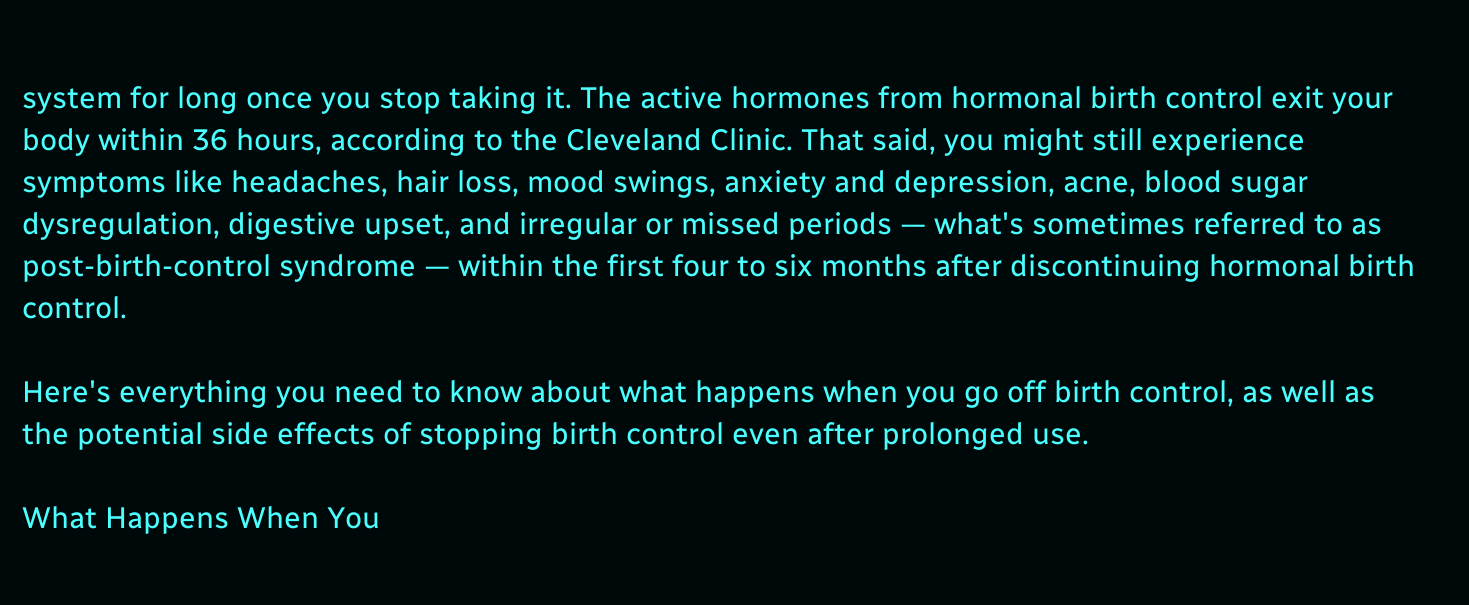system for long once you stop taking it. The active hormones from hormonal birth control exit your body within 36 hours, according to the Cleveland Clinic. That said, you might still experience symptoms like headaches, hair loss, mood swings, anxiety and depression, acne, blood sugar dysregulation, digestive upset, and irregular or missed periods — what's sometimes referred to as post-birth-control syndrome — within the first four to six months after discontinuing hormonal birth control.

Here's everything you need to know about what happens when you go off birth control, as well as the potential side effects of stopping birth control even after prolonged use.

What Happens When You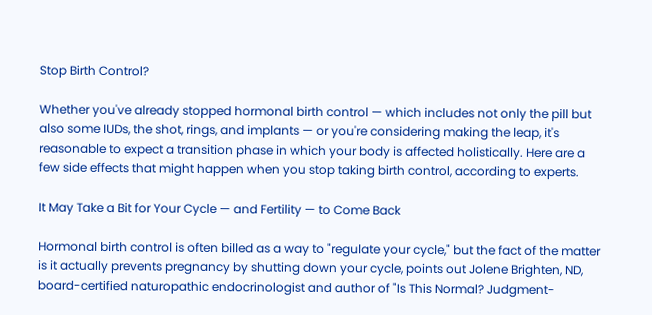Stop Birth Control?

Whether you've already stopped hormonal birth control — which includes not only the pill but also some IUDs, the shot, rings, and implants — or you're considering making the leap, it's reasonable to expect a transition phase in which your body is affected holistically. Here are a few side effects that might happen when you stop taking birth control, according to experts.

It May Take a Bit for Your Cycle — and Fertility — to Come Back

Hormonal birth control is often billed as a way to "regulate your cycle," but the fact of the matter is it actually prevents pregnancy by shutting down your cycle, points out Jolene Brighten, ND, board-certified naturopathic endocrinologist and author of "Is This Normal? Judgment-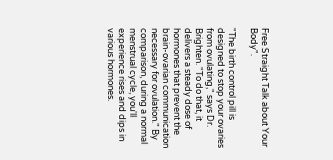Free Straight Talk about Your Body".

"The birth control pill is designed to stop your ovaries from ovulating," says Dr. Brighten. "To do that, it delivers a steady dose of hormones that prevent the brain-ovarian communication necessary for ovulation." By comparison, during a normal menstrual cycle, you'll experience rises and dips in various hormones.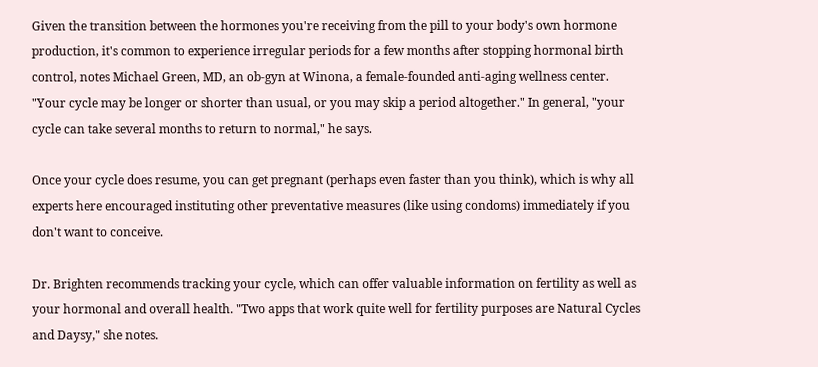Given the transition between the hormones you're receiving from the pill to your body's own hormone production, it's common to experience irregular periods for a few months after stopping hormonal birth control, notes Michael Green, MD, an ob-gyn at Winona, a female-founded anti-aging wellness center. "Your cycle may be longer or shorter than usual, or you may skip a period altogether." In general, "your cycle can take several months to return to normal," he says.

Once your cycle does resume, you can get pregnant (perhaps even faster than you think), which is why all experts here encouraged instituting other preventative measures (like using condoms) immediately if you don't want to conceive.

Dr. Brighten recommends tracking your cycle, which can offer valuable information on fertility as well as your hormonal and overall health. "Two apps that work quite well for fertility purposes are Natural Cycles and Daysy," she notes.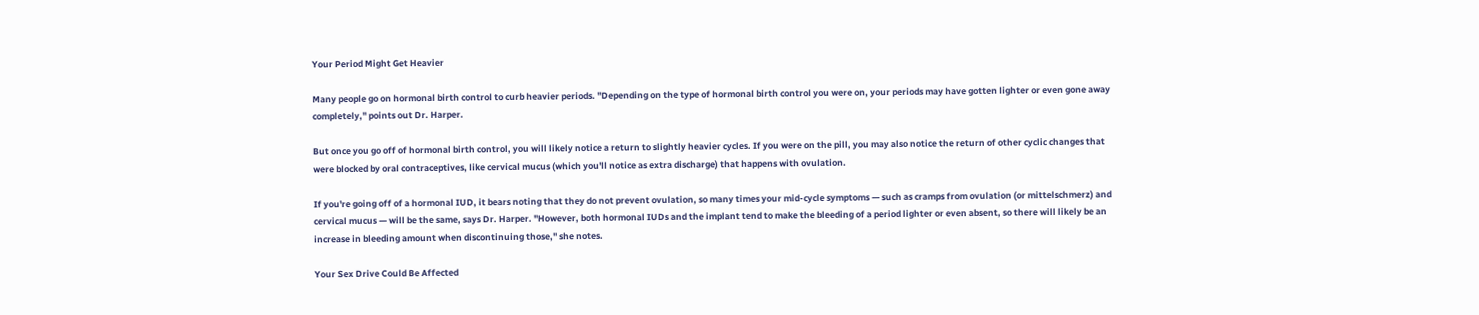Your Period Might Get Heavier

Many people go on hormonal birth control to curb heavier periods. "Depending on the type of hormonal birth control you were on, your periods may have gotten lighter or even gone away completely," points out Dr. Harper.

But once you go off of hormonal birth control, you will likely notice a return to slightly heavier cycles. If you were on the pill, you may also notice the return of other cyclic changes that were blocked by oral contraceptives, like cervical mucus (which you'll notice as extra discharge) that happens with ovulation.

If you're going off of a hormonal IUD, it bears noting that they do not prevent ovulation, so many times your mid-cycle symptoms — such as cramps from ovulation (or mittelschmerz) and cervical mucus — will be the same, says Dr. Harper. "However, both hormonal IUDs and the implant tend to make the bleeding of a period lighter or even absent, so there will likely be an increase in bleeding amount when discontinuing those," she notes.

Your Sex Drive Could Be Affected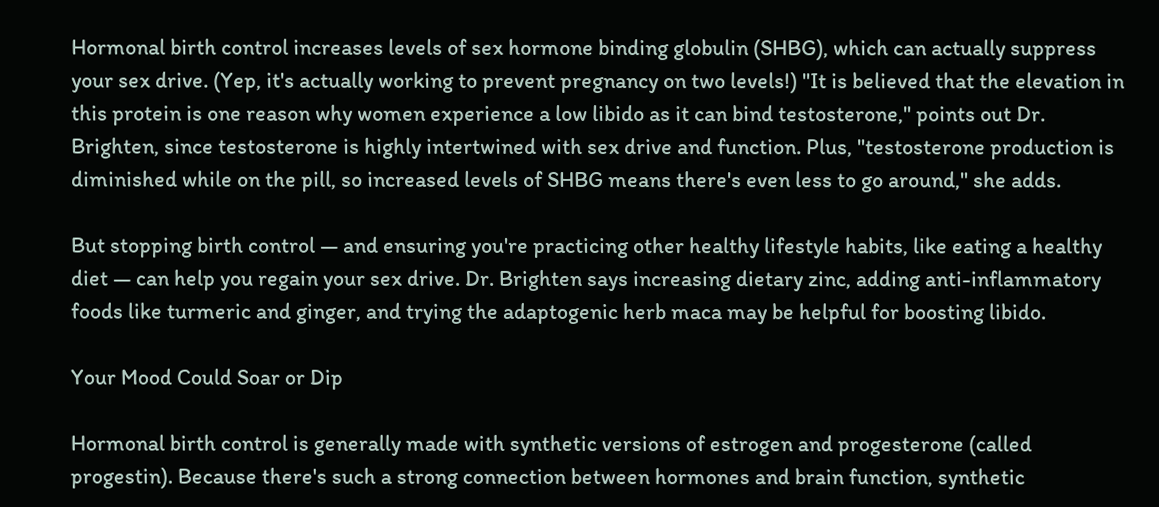Hormonal birth control increases levels of sex hormone binding globulin (SHBG), which can actually suppress your sex drive. (Yep, it's actually working to prevent pregnancy on two levels!) "It is believed that the elevation in this protein is one reason why women experience a low libido as it can bind testosterone," points out Dr. Brighten, since testosterone is highly intertwined with sex drive and function. Plus, "testosterone production is diminished while on the pill, so increased levels of SHBG means there's even less to go around," she adds.

But stopping birth control — and ensuring you're practicing other healthy lifestyle habits, like eating a healthy diet — can help you regain your sex drive. Dr. Brighten says increasing dietary zinc, adding anti-inflammatory foods like turmeric and ginger, and trying the adaptogenic herb maca may be helpful for boosting libido.

Your Mood Could Soar or Dip

Hormonal birth control is generally made with synthetic versions of estrogen and progesterone (called progestin). Because there's such a strong connection between hormones and brain function, synthetic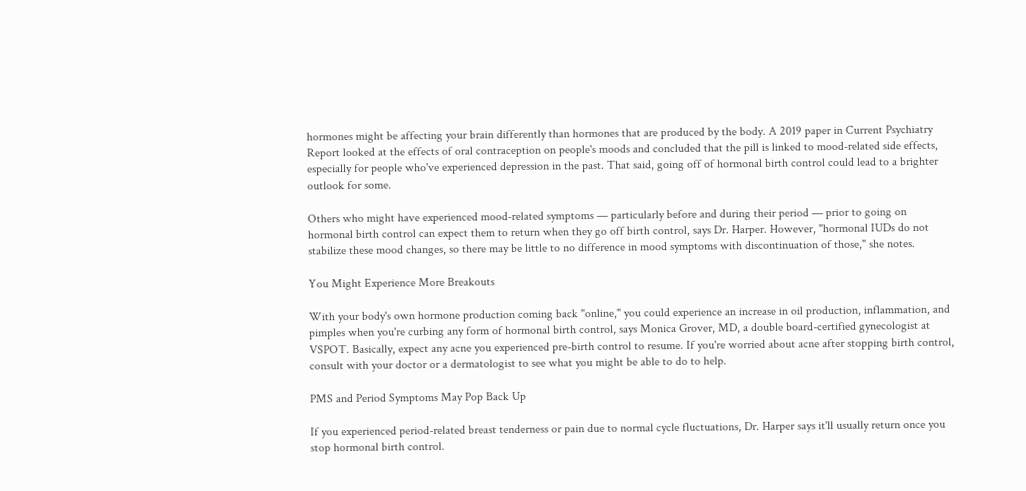hormones might be affecting your brain differently than hormones that are produced by the body. A 2019 paper in Current Psychiatry Report looked at the effects of oral contraception on people's moods and concluded that the pill is linked to mood-related side effects, especially for people who've experienced depression in the past. That said, going off of hormonal birth control could lead to a brighter outlook for some.

Others who might have experienced mood-related symptoms — particularly before and during their period — prior to going on hormonal birth control can expect them to return when they go off birth control, says Dr. Harper. However, "hormonal IUDs do not stabilize these mood changes, so there may be little to no difference in mood symptoms with discontinuation of those," she notes.

You Might Experience More Breakouts

With your body's own hormone production coming back "online," you could experience an increase in oil production, inflammation, and pimples when you're curbing any form of hormonal birth control, says Monica Grover, MD, a double board-certified gynecologist at VSPOT. Basically, expect any acne you experienced pre-birth control to resume. If you're worried about acne after stopping birth control, consult with your doctor or a dermatologist to see what you might be able to do to help.

PMS and Period Symptoms May Pop Back Up

If you experienced period-related breast tenderness or pain due to normal cycle fluctuations, Dr. Harper says it'll usually return once you stop hormonal birth control.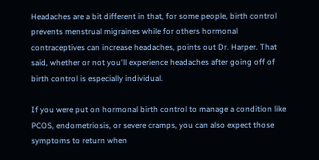Headaches are a bit different in that, for some people, birth control prevents menstrual migraines while for others hormonal contraceptives can increase headaches, points out Dr. Harper. That said, whether or not you'll experience headaches after going off of birth control is especially individual.

If you were put on hormonal birth control to manage a condition like PCOS, endometriosis, or severe cramps, you can also expect those symptoms to return when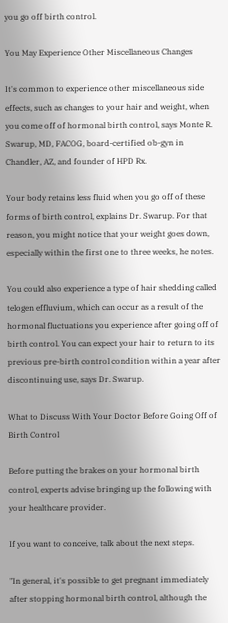you go off birth control.

You May Experience Other Miscellaneous Changes

It's common to experience other miscellaneous side effects, such as changes to your hair and weight, when you come off of hormonal birth control, says Monte R. Swarup, MD, FACOG, board-certified ob-gyn in Chandler, AZ, and founder of HPD Rx.

Your body retains less fluid when you go off of these forms of birth control, explains Dr. Swarup. For that reason, you might notice that your weight goes down, especially within the first one to three weeks, he notes.

You could also experience a type of hair shedding called telogen effluvium, which can occur as a result of the hormonal fluctuations you experience after going off of birth control. You can expect your hair to return to its previous pre-birth control condition within a year after discontinuing use, says Dr. Swarup.

What to Discuss With Your Doctor Before Going Off of Birth Control

Before putting the brakes on your hormonal birth control, experts advise bringing up the following with your healthcare provider.

If you want to conceive, talk about the next steps.

"In general, it's possible to get pregnant immediately after stopping hormonal birth control, although the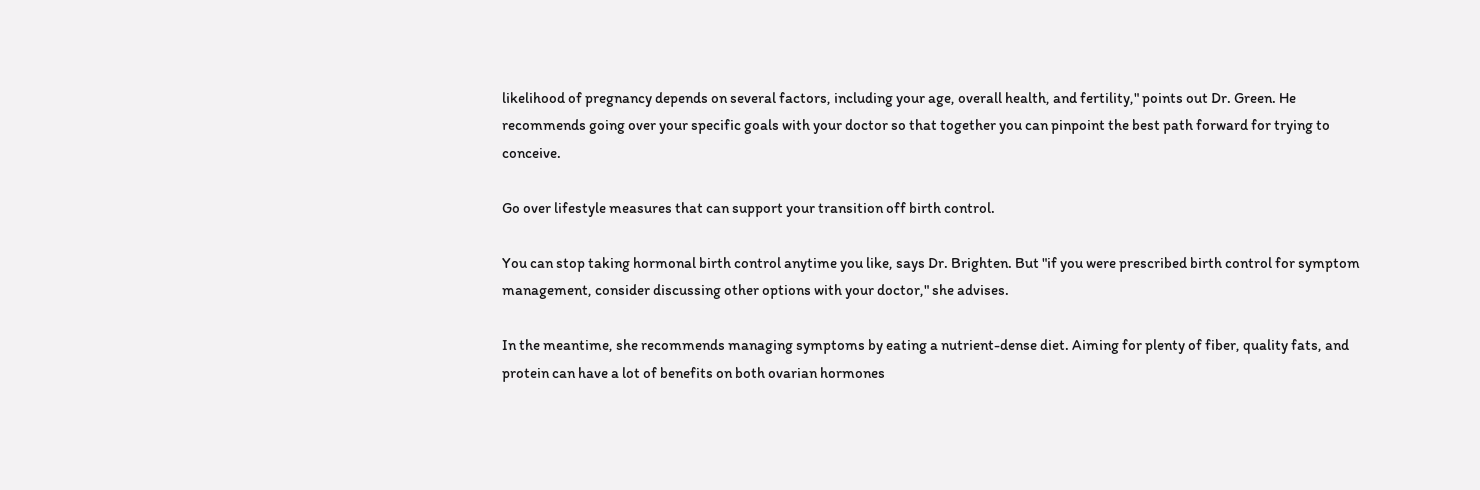likelihood of pregnancy depends on several factors, including your age, overall health, and fertility," points out Dr. Green. He recommends going over your specific goals with your doctor so that together you can pinpoint the best path forward for trying to conceive.

Go over lifestyle measures that can support your transition off birth control.

You can stop taking hormonal birth control anytime you like, says Dr. Brighten. But "if you were prescribed birth control for symptom management, consider discussing other options with your doctor," she advises.

In the meantime, she recommends managing symptoms by eating a nutrient-dense diet. Aiming for plenty of fiber, quality fats, and protein can have a lot of benefits on both ovarian hormones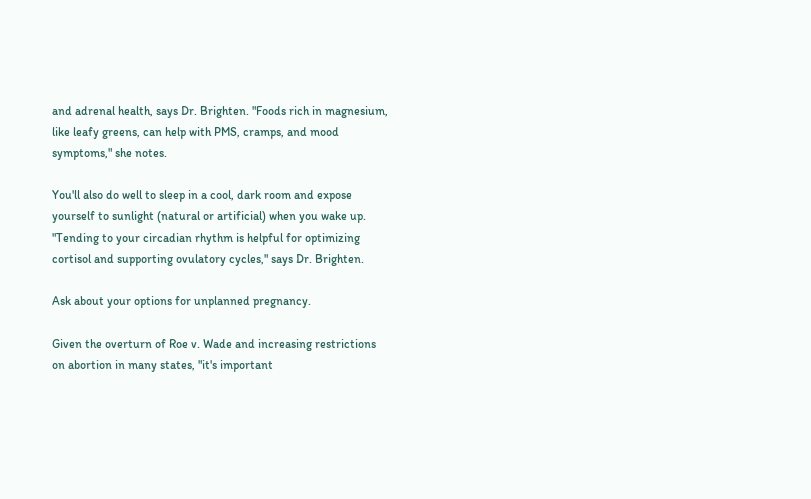and adrenal health, says Dr. Brighten. "Foods rich in magnesium, like leafy greens, can help with PMS, cramps, and mood symptoms," she notes.

You'll also do well to sleep in a cool, dark room and expose yourself to sunlight (natural or artificial) when you wake up. "Tending to your circadian rhythm is helpful for optimizing cortisol and supporting ovulatory cycles," says Dr. Brighten.

Ask about your options for unplanned pregnancy.

Given the overturn of Roe v. Wade and increasing restrictions on abortion in many states, "it's important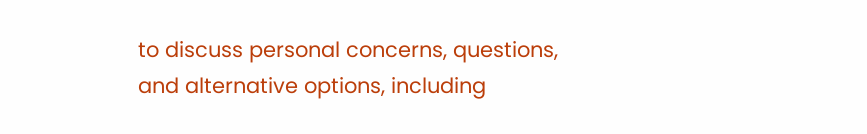to discuss personal concerns, questions, and alternative options, including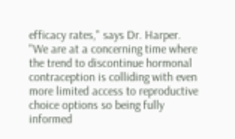efficacy rates," says Dr. Harper. "We are at a concerning time where the trend to discontinue hormonal contraception is colliding with even more limited access to reproductive choice options so being fully informed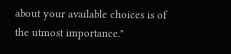about your available choices is of the utmost importance."